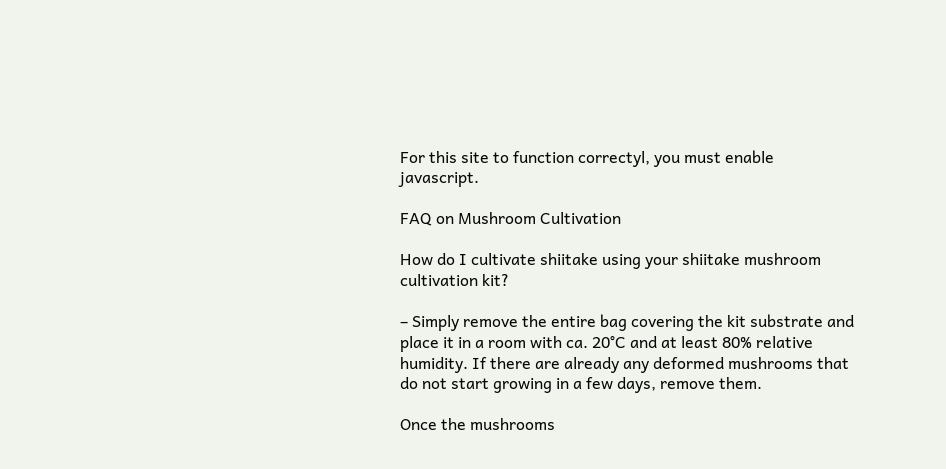For this site to function correctyl, you must enable javascript.

FAQ on Mushroom Cultivation

How do I cultivate shiitake using your shiitake mushroom cultivation kit?

– Simply remove the entire bag covering the kit substrate and place it in a room with ca. 20°C and at least 80% relative humidity. If there are already any deformed mushrooms that do not start growing in a few days, remove them.

Once the mushrooms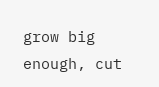grow big enough, cut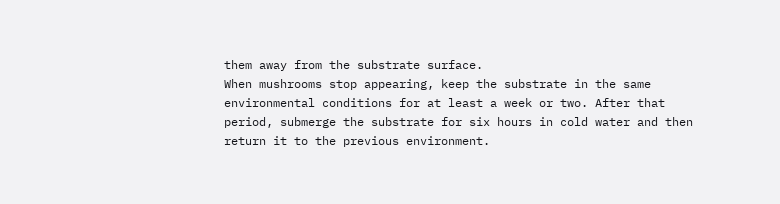them away from the substrate surface.
When mushrooms stop appearing, keep the substrate in the same environmental conditions for at least a week or two. After that period, submerge the substrate for six hours in cold water and then return it to the previous environment.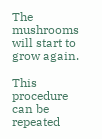The mushrooms will start to grow again.

This procedure can be repeated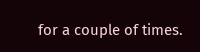for a couple of times.